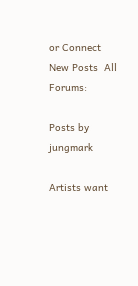or Connect
New Posts  All Forums:

Posts by jungmark

Artists want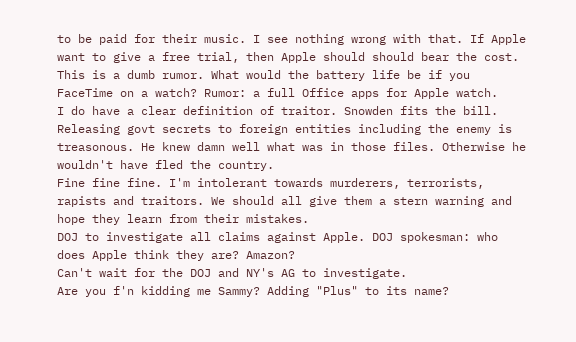to be paid for their music. I see nothing wrong with that. If Apple want to give a free trial, then Apple should should bear the cost.
This is a dumb rumor. What would the battery life be if you FaceTime on a watch? Rumor: a full Office apps for Apple watch.
I do have a clear definition of traitor. Snowden fits the bill. Releasing govt secrets to foreign entities including the enemy is treasonous. He knew damn well what was in those files. Otherwise he wouldn't have fled the country.
Fine fine fine. I'm intolerant towards murderers, terrorists, rapists and traitors. We should all give them a stern warning and hope they learn from their mistakes.
DOJ to investigate all claims against Apple. DOJ spokesman: who does Apple think they are? Amazon?
Can't wait for the DOJ and NY's AG to investigate.
Are you f'n kidding me Sammy? Adding "Plus" to its name?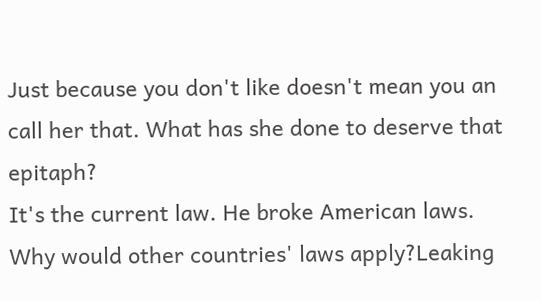Just because you don't like doesn't mean you an call her that. What has she done to deserve that epitaph?
It's the current law. He broke American laws. Why would other countries' laws apply?Leaking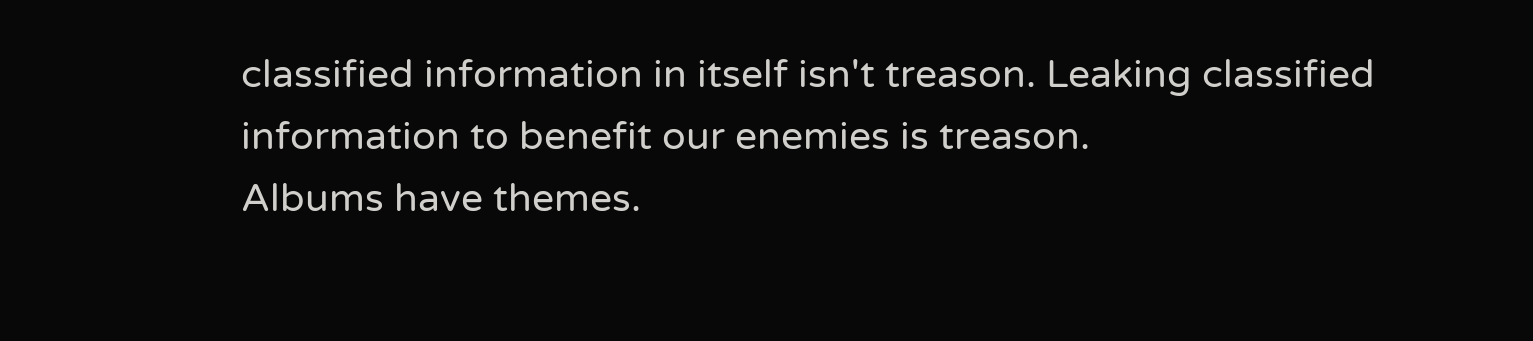classified information in itself isn't treason. Leaking classified information to benefit our enemies is treason.
Albums have themes.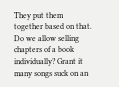They put them together based on that. Do we allow selling chapters of a book individually? Grant it many songs suck on an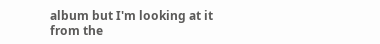album but I'm looking at it from the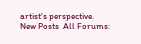artist's perspective.
New Posts  All Forums: